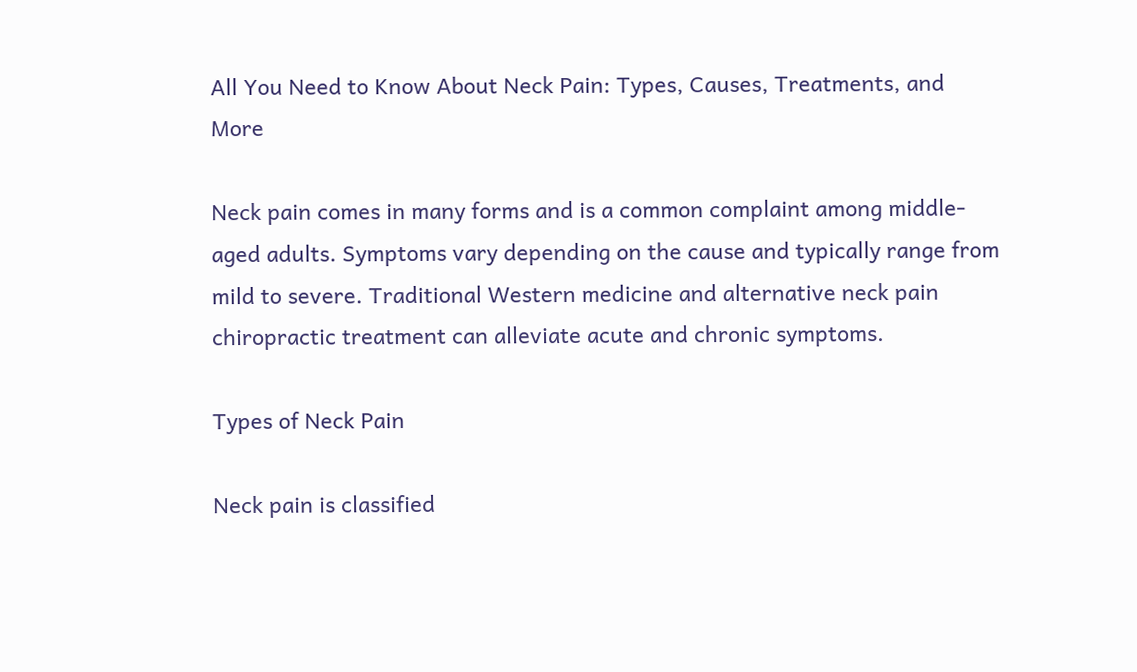All You Need to Know About Neck Pain: Types, Causes, Treatments, and More

Neck pain comes in many forms and is a common complaint among middle-aged adults. Symptoms vary depending on the cause and typically range from mild to severe. Traditional Western medicine and alternative neck pain chiropractic treatment can alleviate acute and chronic symptoms.

Types of Neck Pain

Neck pain is classified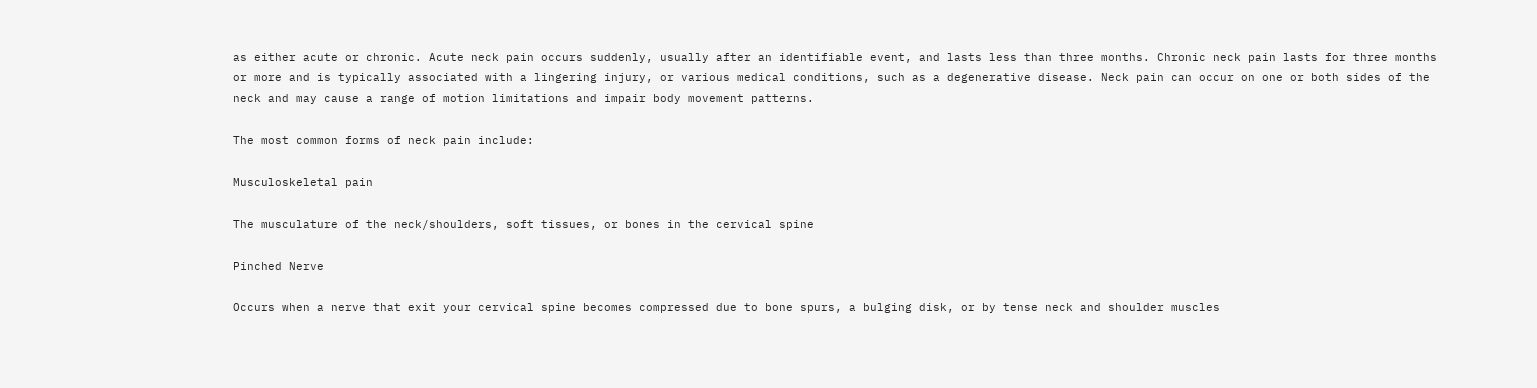as either acute or chronic. Acute neck pain occurs suddenly, usually after an identifiable event, and lasts less than three months. Chronic neck pain lasts for three months or more and is typically associated with a lingering injury, or various medical conditions, such as a degenerative disease. Neck pain can occur on one or both sides of the neck and may cause a range of motion limitations and impair body movement patterns.

The most common forms of neck pain include:

Musculoskeletal pain

The musculature of the neck/shoulders, soft tissues, or bones in the cervical spine

Pinched Nerve

Occurs when a nerve that exit your cervical spine becomes compressed due to bone spurs, a bulging disk, or by tense neck and shoulder muscles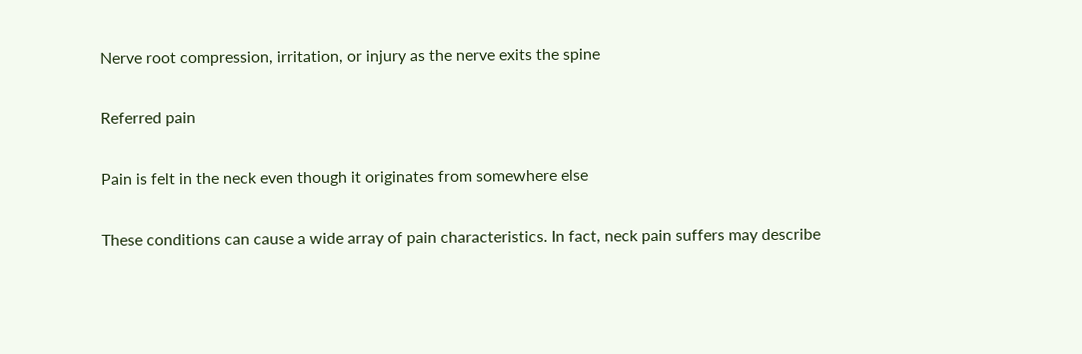Nerve root compression, irritation, or injury as the nerve exits the spine

Referred pain

Pain is felt in the neck even though it originates from somewhere else

These conditions can cause a wide array of pain characteristics. In fact, neck pain suffers may describe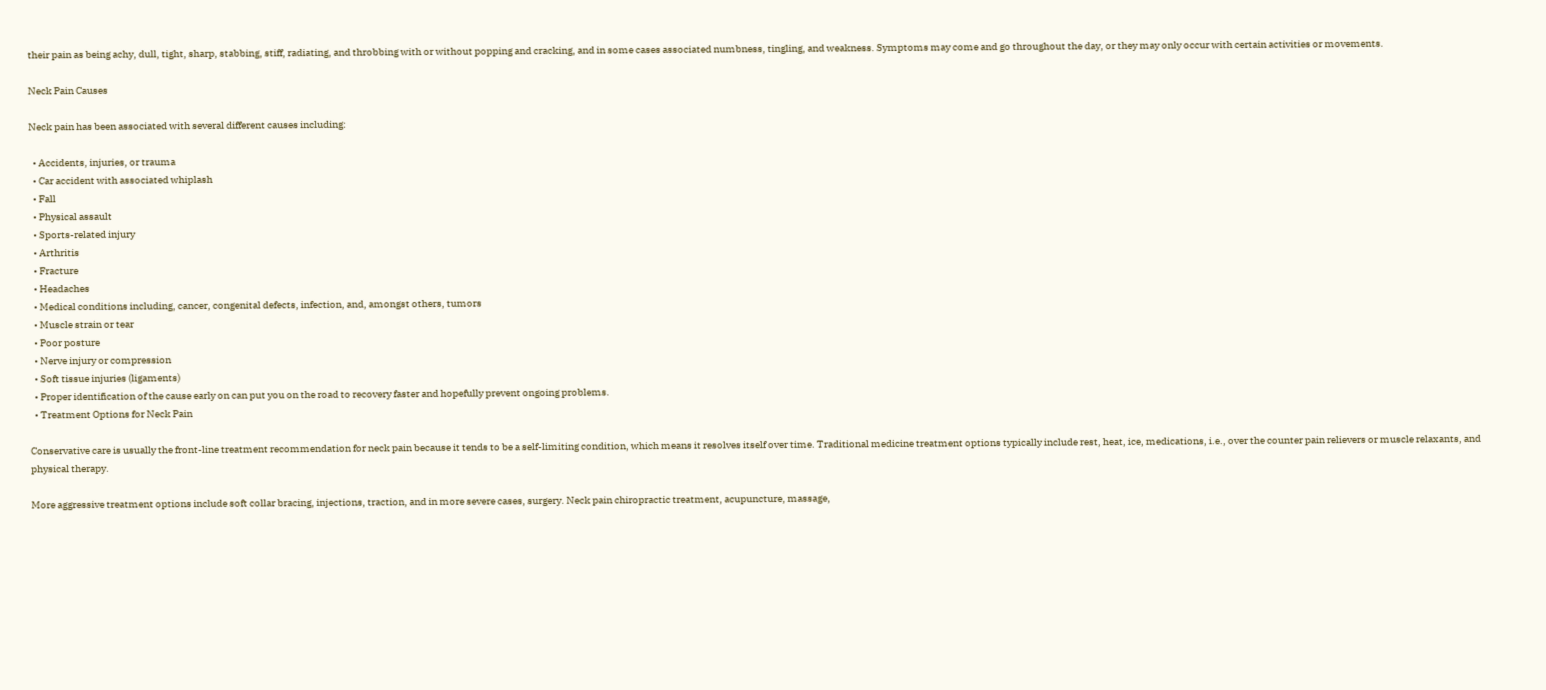their pain as being achy, dull, tight, sharp, stabbing, stiff, radiating, and throbbing with or without popping and cracking, and in some cases associated numbness, tingling, and weakness. Symptoms may come and go throughout the day, or they may only occur with certain activities or movements.

Neck Pain Causes

Neck pain has been associated with several different causes including:

  • Accidents, injuries, or trauma
  • Car accident with associated whiplash
  • Fall
  • Physical assault
  • Sports-related injury
  • Arthritis
  • Fracture
  • Headaches
  • Medical conditions including, cancer, congenital defects, infection, and, amongst others, tumors
  • Muscle strain or tear
  • Poor posture
  • Nerve injury or compression
  • Soft tissue injuries (ligaments)
  • Proper identification of the cause early on can put you on the road to recovery faster and hopefully prevent ongoing problems.
  • Treatment Options for Neck Pain

Conservative care is usually the front-line treatment recommendation for neck pain because it tends to be a self-limiting condition, which means it resolves itself over time. Traditional medicine treatment options typically include rest, heat, ice, medications, i.e., over the counter pain relievers or muscle relaxants, and physical therapy.

More aggressive treatment options include soft collar bracing, injections, traction, and in more severe cases, surgery. Neck pain chiropractic treatment, acupuncture, massage,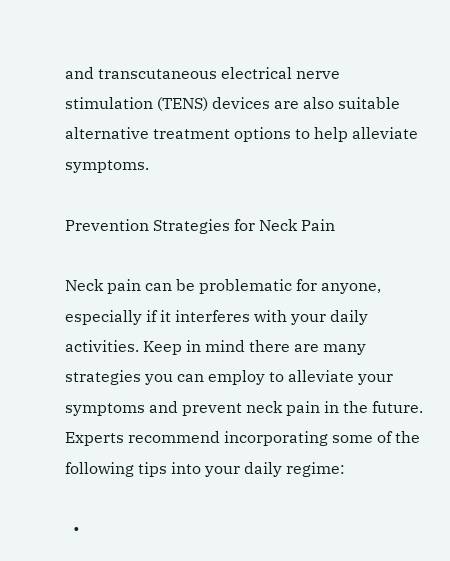and transcutaneous electrical nerve stimulation (TENS) devices are also suitable alternative treatment options to help alleviate symptoms.

Prevention Strategies for Neck Pain

Neck pain can be problematic for anyone, especially if it interferes with your daily activities. Keep in mind there are many strategies you can employ to alleviate your symptoms and prevent neck pain in the future. Experts recommend incorporating some of the following tips into your daily regime:

  •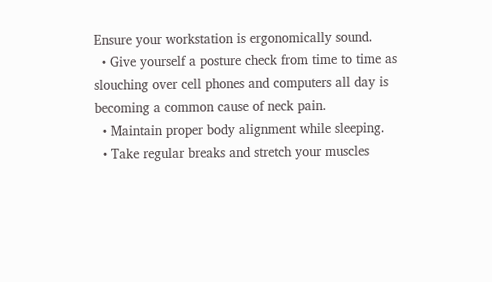Ensure your workstation is ergonomically sound.
  • Give yourself a posture check from time to time as slouching over cell phones and computers all day is becoming a common cause of neck pain.
  • Maintain proper body alignment while sleeping.
  • Take regular breaks and stretch your muscles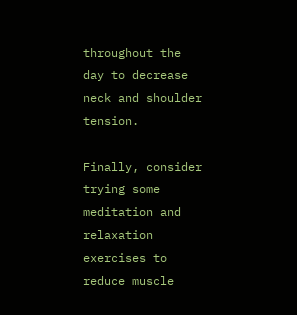throughout the day to decrease neck and shoulder tension.

Finally, consider trying some meditation and relaxation exercises to reduce muscle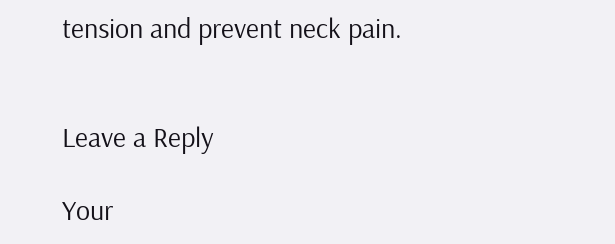tension and prevent neck pain.


Leave a Reply

Your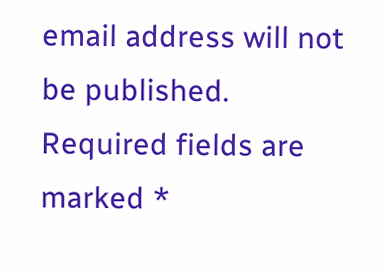email address will not be published. Required fields are marked *